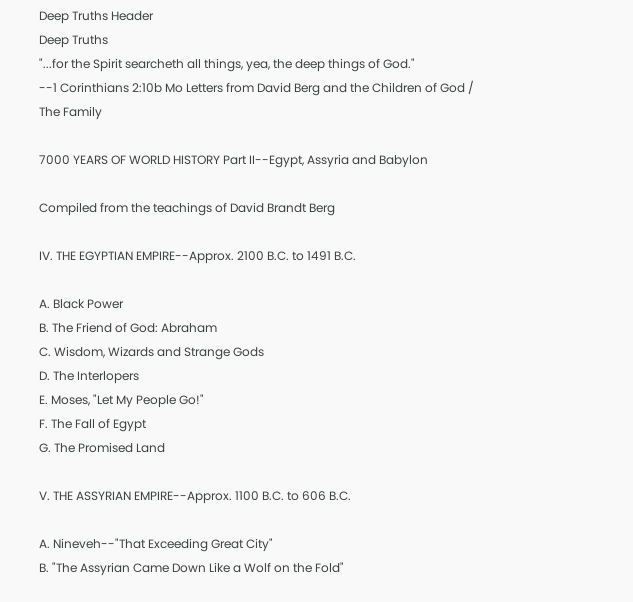Deep Truths Header
Deep Truths
"...for the Spirit searcheth all things, yea, the deep things of God."
--1 Corinthians 2:10b Mo Letters from David Berg and the Children of God / The Family

7000 YEARS OF WORLD HISTORY Part II--Egypt, Assyria and Babylon

Compiled from the teachings of David Brandt Berg

IV. THE EGYPTIAN EMPIRE--Approx. 2100 B.C. to 1491 B.C.

A. Black Power
B. The Friend of God: Abraham
C. Wisdom, Wizards and Strange Gods
D. The Interlopers
E. Moses, "Let My People Go!"
F. The Fall of Egypt
G. The Promised Land

V. THE ASSYRIAN EMPIRE--Approx. 1100 B.C. to 606 B.C.

A. Nineveh--"That Exceeding Great City"
B. "The Assyrian Came Down Like a Wolf on the Fold"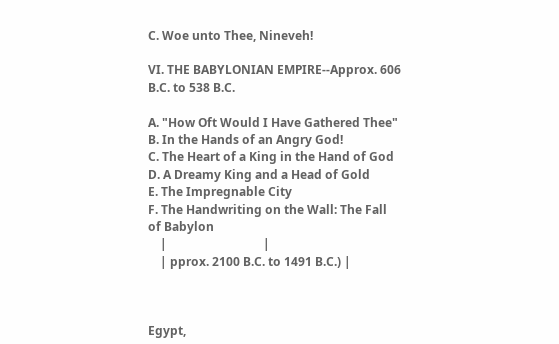C. Woe unto Thee, Nineveh!

VI. THE BABYLONIAN EMPIRE--Approx. 606 B.C. to 538 B.C.

A. "How Oft Would I Have Gathered Thee"
B. In the Hands of an Angry God!
C. The Heart of a King in the Hand of God
D. A Dreamy King and a Head of Gold
E. The Impregnable City
F. The Handwriting on the Wall: The Fall of Babylon
    |                                |
    | pprox. 2100 B.C. to 1491 B.C.) |



Egypt,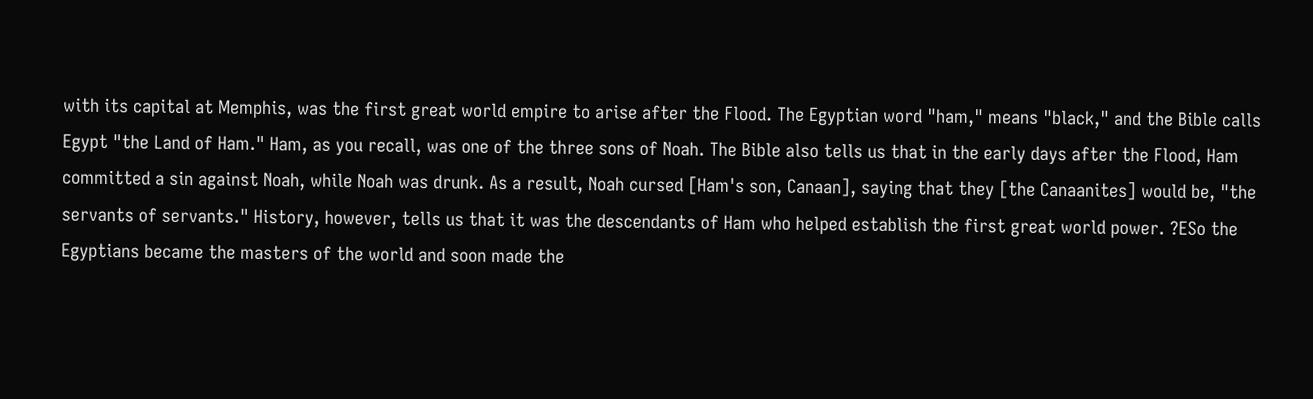with its capital at Memphis, was the first great world empire to arise after the Flood. The Egyptian word "ham," means "black," and the Bible calls Egypt "the Land of Ham." Ham, as you recall, was one of the three sons of Noah. The Bible also tells us that in the early days after the Flood, Ham committed a sin against Noah, while Noah was drunk. As a result, Noah cursed [Ham's son, Canaan], saying that they [the Canaanites] would be, "the servants of servants." History, however, tells us that it was the descendants of Ham who helped establish the first great world power. ?ESo the Egyptians became the masters of the world and soon made the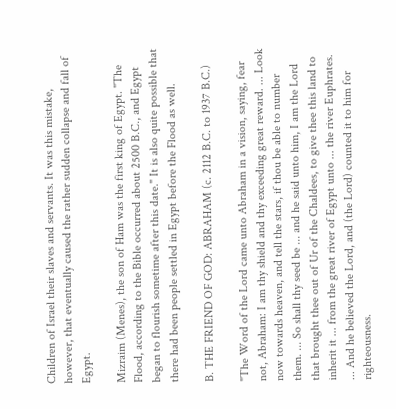Children of Israel their slaves and servants. It was this mistake, however, that eventually caused the rather sudden collapse and fall of Egypt.

Mizraim (Menes), the son of Ham was the first king of Egypt. "The Flood, according to the Bible occurred about 2500 B.C., and Egypt began to flourish sometime after this date." It is also quite possible that there had been people settled in Egypt before the Flood as well.

B. THE FRIEND OF GOD: ABRAHAM (c. 2112 B.C. to 1937 B.C.)

"The Word of the Lord came unto Abraham in a vision, saying, fear not, Abraham: I am thy shield and thy exceeding great reward. ... Look now towards heaven, and tell the stars, if thou be able to number them. ... So shall thy seed be ... and he said unto him, I am the Lord that brought thee out of Ur of the Chaldees, to give thee this land to inherit it ... from the great river of Egypt unto ... the river Euphrates. ... And he believed the Lord, and (the Lord) counted it to him for righteousness.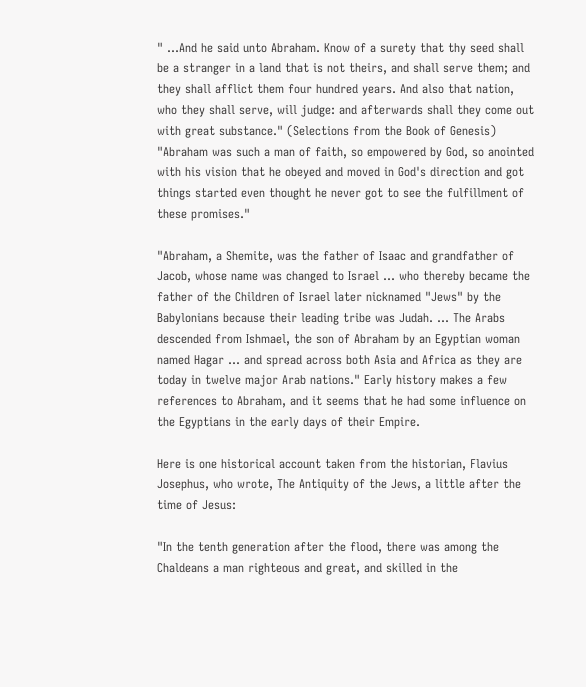" ...And he said unto Abraham. Know of a surety that thy seed shall be a stranger in a land that is not theirs, and shall serve them; and they shall afflict them four hundred years. And also that nation, who they shall serve, will judge: and afterwards shall they come out with great substance." (Selections from the Book of Genesis) "Abraham was such a man of faith, so empowered by God, so anointed with his vision that he obeyed and moved in God's direction and got things started even thought he never got to see the fulfillment of these promises."

"Abraham, a Shemite, was the father of Isaac and grandfather of Jacob, whose name was changed to Israel ... who thereby became the father of the Children of Israel later nicknamed "Jews" by the Babylonians because their leading tribe was Judah. ... The Arabs descended from Ishmael, the son of Abraham by an Egyptian woman named Hagar ... and spread across both Asia and Africa as they are today in twelve major Arab nations." Early history makes a few references to Abraham, and it seems that he had some influence on the Egyptians in the early days of their Empire.

Here is one historical account taken from the historian, Flavius Josephus, who wrote, The Antiquity of the Jews, a little after the time of Jesus:

"In the tenth generation after the flood, there was among the Chaldeans a man righteous and great, and skilled in the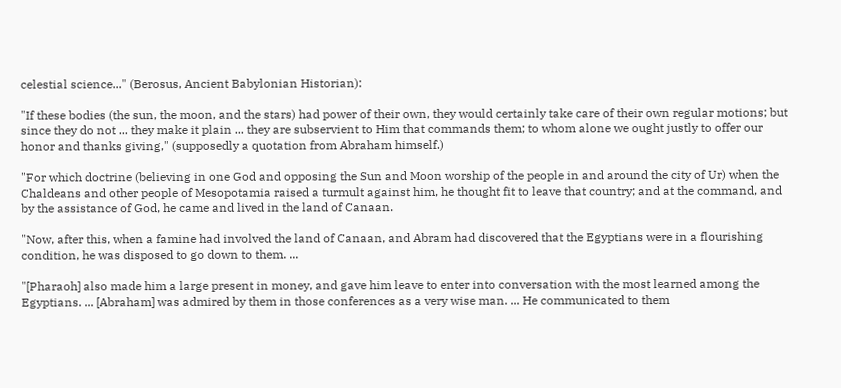celestial science..." (Berosus, Ancient Babylonian Historian):

"If these bodies (the sun, the moon, and the stars) had power of their own, they would certainly take care of their own regular motions; but since they do not ... they make it plain ... they are subservient to Him that commands them; to whom alone we ought justly to offer our honor and thanks giving," (supposedly a quotation from Abraham himself.)

"For which doctrine (believing in one God and opposing the Sun and Moon worship of the people in and around the city of Ur) when the Chaldeans and other people of Mesopotamia raised a turmult against him, he thought fit to leave that country; and at the command, and by the assistance of God, he came and lived in the land of Canaan.

"Now, after this, when a famine had involved the land of Canaan, and Abram had discovered that the Egyptians were in a flourishing condition, he was disposed to go down to them. ...

"[Pharaoh] also made him a large present in money, and gave him leave to enter into conversation with the most learned among the Egyptians. ... [Abraham] was admired by them in those conferences as a very wise man. ... He communicated to them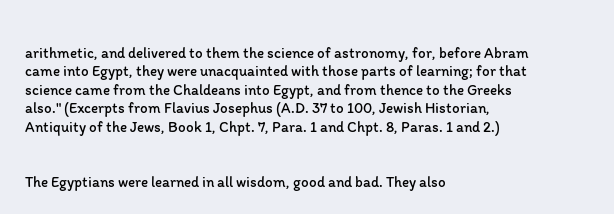arithmetic, and delivered to them the science of astronomy, for, before Abram came into Egypt, they were unacquainted with those parts of learning; for that science came from the Chaldeans into Egypt, and from thence to the Greeks also." (Excerpts from Flavius Josephus (A.D. 37 to 100, Jewish Historian, Antiquity of the Jews, Book 1, Chpt. 7, Para. 1 and Chpt. 8, Paras. 1 and 2.)


The Egyptians were learned in all wisdom, good and bad. They also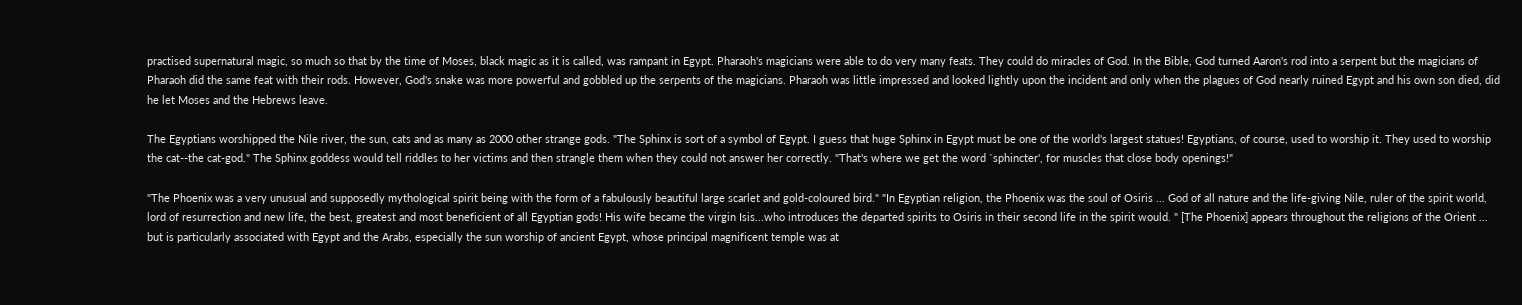practised supernatural magic, so much so that by the time of Moses, black magic as it is called, was rampant in Egypt. Pharaoh's magicians were able to do very many feats. They could do miracles of God. In the Bible, God turned Aaron's rod into a serpent but the magicians of Pharaoh did the same feat with their rods. However, God's snake was more powerful and gobbled up the serpents of the magicians. Pharaoh was little impressed and looked lightly upon the incident and only when the plagues of God nearly ruined Egypt and his own son died, did he let Moses and the Hebrews leave.

The Egyptians worshipped the Nile river, the sun, cats and as many as 2000 other strange gods. "The Sphinx is sort of a symbol of Egypt. I guess that huge Sphinx in Egypt must be one of the world's largest statues! Egyptians, of course, used to worship it. They used to worship the cat--the cat-god." The Sphinx goddess would tell riddles to her victims and then strangle them when they could not answer her correctly. "That's where we get the word `sphincter', for muscles that close body openings!"

"The Phoenix was a very unusual and supposedly mythological spirit being with the form of a fabulously beautiful large scarlet and gold-coloured bird." "In Egyptian religion, the Phoenix was the soul of Osiris ... God of all nature and the life-giving Nile, ruler of the spirit world, lord of resurrection and new life, the best, greatest and most beneficient of all Egyptian gods! His wife became the virgin Isis...who introduces the departed spirits to Osiris in their second life in the spirit would. " [The Phoenix] appears throughout the religions of the Orient ... but is particularly associated with Egypt and the Arabs, especially the sun worship of ancient Egypt, whose principal magnificent temple was at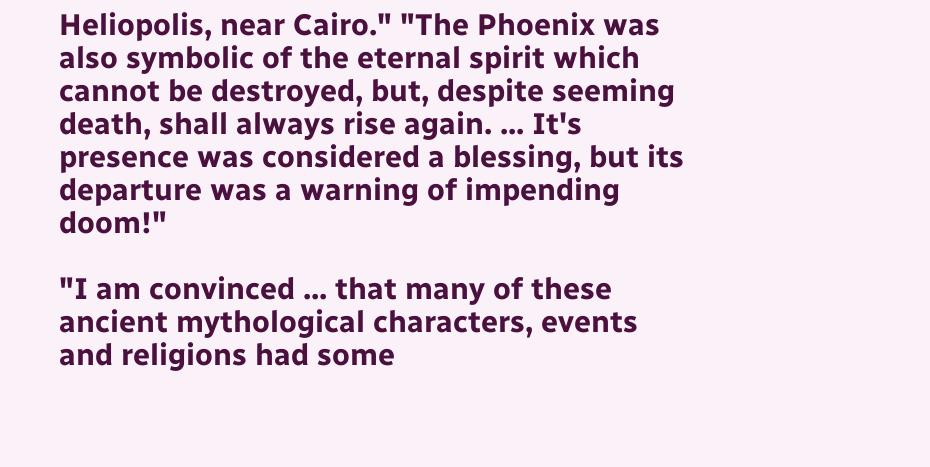Heliopolis, near Cairo." "The Phoenix was also symbolic of the eternal spirit which cannot be destroyed, but, despite seeming death, shall always rise again. ... It's presence was considered a blessing, but its departure was a warning of impending doom!"

"I am convinced ... that many of these ancient mythological characters, events and religions had some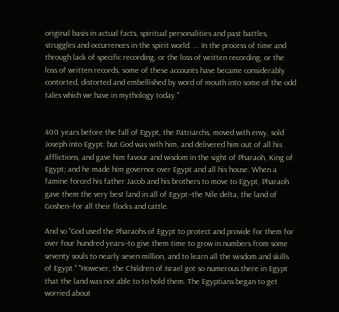original basis in actual facts, spiritual personalities and past battles, struggles and occurrences in the spirit world. ... In the process of time and through lack of specific recording, or the loss of written recording, or the loss of written records, some of these accounts have became considerably contorted, distorted and embellished by word of mouth into some of the odd tales which we have in mythology today."


400 years before the fall of Egypt, the Patriarchs, moved with envy, sold Joseph into Egypt: but God was with him, and delivered him out of all his afflictions, and gave him favour and wisdom in the sight of Pharaoh, King of Egypt; and he made him governor over Egypt and all his house. When a famine forced his father Jacob and his brothers to move to Egypt, Pharaoh gave them the very best land in all of Egypt--the Nile delta, the land of Goshen--for all their flocks and cattle.

And so "God used the Pharaohs of Egypt to protect and provide for them for over four hundred years--to give them time to grow in numbers from some seventy souls to nearly seven million, and to learn all the wisdom and skills of Egypt." "However, the Children of Israel got so numerous there in Egypt that the land was not able to to hold them. The Egyptians began to get worried about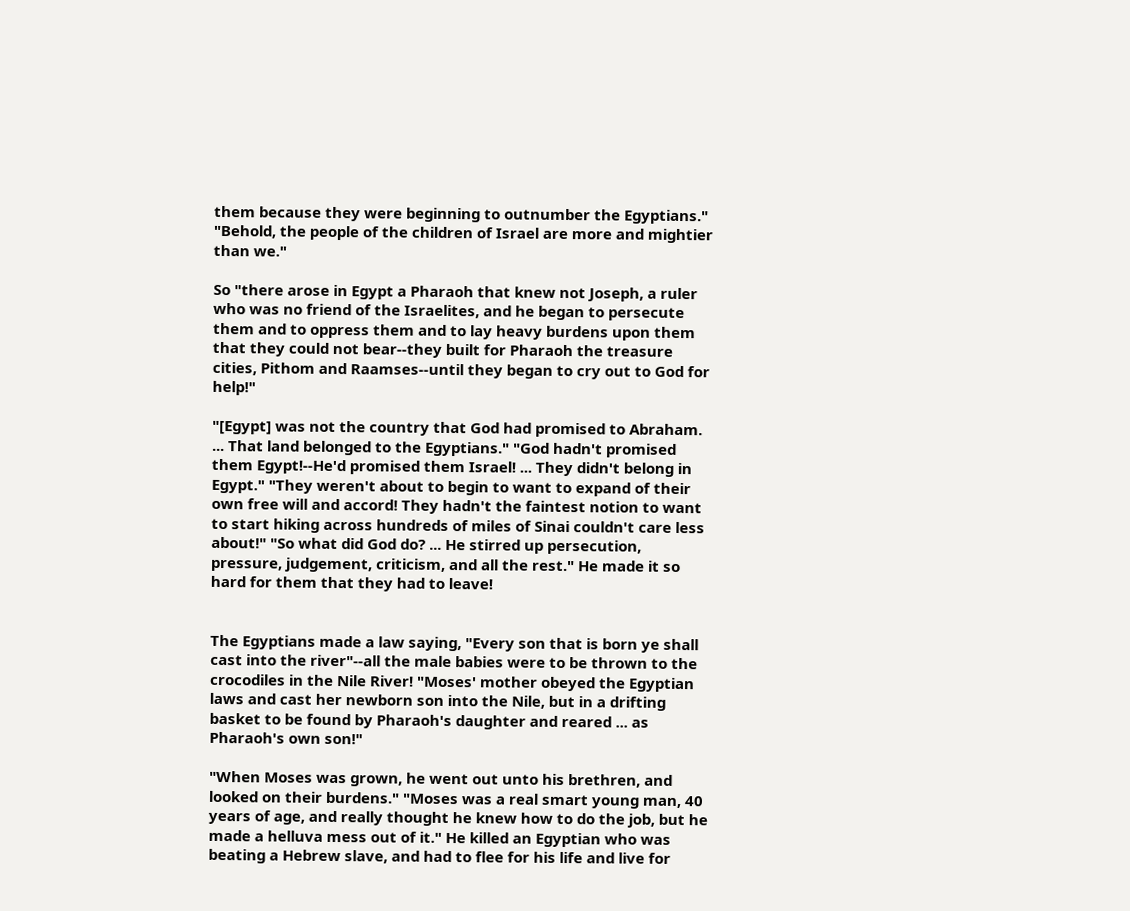them because they were beginning to outnumber the Egyptians." "Behold, the people of the children of Israel are more and mightier than we."

So "there arose in Egypt a Pharaoh that knew not Joseph, a ruler who was no friend of the Israelites, and he began to persecute them and to oppress them and to lay heavy burdens upon them that they could not bear--they built for Pharaoh the treasure cities, Pithom and Raamses--until they began to cry out to God for help!"

"[Egypt] was not the country that God had promised to Abraham. ... That land belonged to the Egyptians." "God hadn't promised them Egypt!--He'd promised them Israel! ... They didn't belong in Egypt." "They weren't about to begin to want to expand of their own free will and accord! They hadn't the faintest notion to want to start hiking across hundreds of miles of Sinai couldn't care less about!" "So what did God do? ... He stirred up persecution, pressure, judgement, criticism, and all the rest." He made it so hard for them that they had to leave!


The Egyptians made a law saying, "Every son that is born ye shall cast into the river"--all the male babies were to be thrown to the crocodiles in the Nile River! "Moses' mother obeyed the Egyptian laws and cast her newborn son into the Nile, but in a drifting basket to be found by Pharaoh's daughter and reared ... as Pharaoh's own son!"

"When Moses was grown, he went out unto his brethren, and looked on their burdens." "Moses was a real smart young man, 40 years of age, and really thought he knew how to do the job, but he made a helluva mess out of it." He killed an Egyptian who was beating a Hebrew slave, and had to flee for his life and live for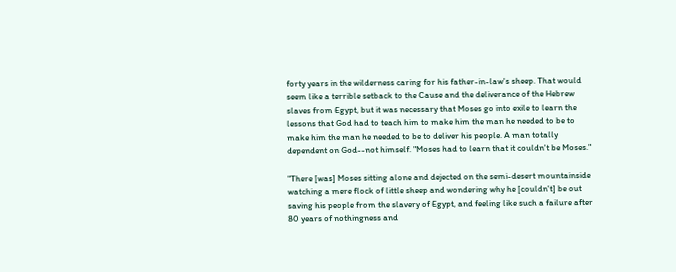forty years in the wilderness caring for his father-in-law's sheep. That would seem like a terrible setback to the Cause and the deliverance of the Hebrew slaves from Egypt, but it was necessary that Moses go into exile to learn the lessons that God had to teach him to make him the man he needed to be to make him the man he needed to be to deliver his people. A man totally dependent on God--not himself. "Moses had to learn that it couldn't be Moses."

"There [was] Moses sitting alone and dejected on the semi-desert mountainside watching a mere flock of little sheep and wondering why he [couldn't] be out saving his people from the slavery of Egypt, and feeling like such a failure after 80 years of nothingness and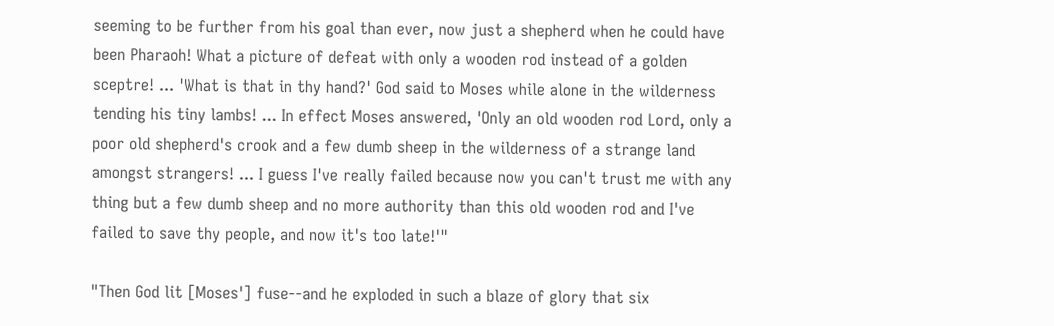seeming to be further from his goal than ever, now just a shepherd when he could have been Pharaoh! What a picture of defeat with only a wooden rod instead of a golden sceptre! ... 'What is that in thy hand?' God said to Moses while alone in the wilderness tending his tiny lambs! ... In effect Moses answered, 'Only an old wooden rod Lord, only a poor old shepherd's crook and a few dumb sheep in the wilderness of a strange land amongst strangers! ... I guess I've really failed because now you can't trust me with any thing but a few dumb sheep and no more authority than this old wooden rod and I've failed to save thy people, and now it's too late!'"

"Then God lit [Moses'] fuse--and he exploded in such a blaze of glory that six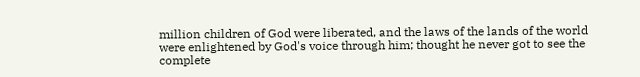million children of God were liberated, and the laws of the lands of the world were enlightened by God's voice through him; thought he never got to see the complete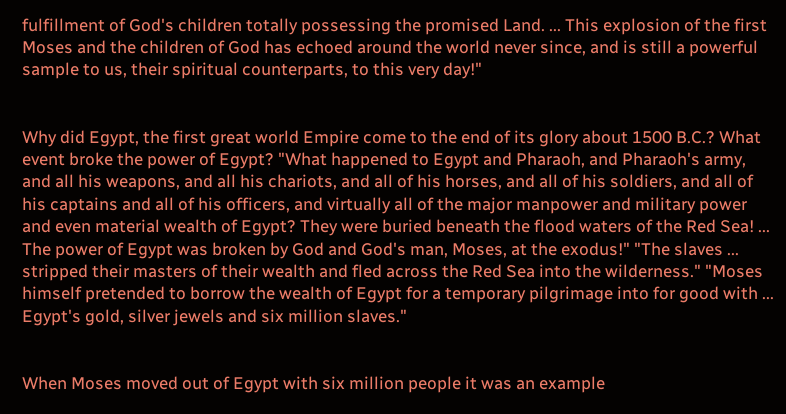fulfillment of God's children totally possessing the promised Land. ... This explosion of the first Moses and the children of God has echoed around the world never since, and is still a powerful sample to us, their spiritual counterparts, to this very day!"


Why did Egypt, the first great world Empire come to the end of its glory about 1500 B.C.? What event broke the power of Egypt? "What happened to Egypt and Pharaoh, and Pharaoh's army, and all his weapons, and all his chariots, and all of his horses, and all of his soldiers, and all of his captains and all of his officers, and virtually all of the major manpower and military power and even material wealth of Egypt? They were buried beneath the flood waters of the Red Sea! ... The power of Egypt was broken by God and God's man, Moses, at the exodus!" "The slaves ... stripped their masters of their wealth and fled across the Red Sea into the wilderness." "Moses himself pretended to borrow the wealth of Egypt for a temporary pilgrimage into for good with ... Egypt's gold, silver jewels and six million slaves."


When Moses moved out of Egypt with six million people it was an example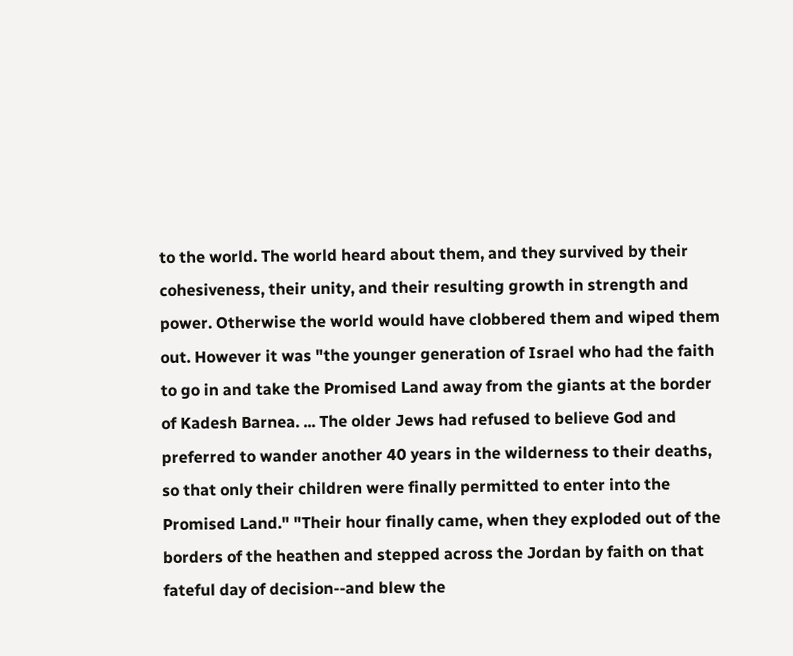to the world. The world heard about them, and they survived by their cohesiveness, their unity, and their resulting growth in strength and power. Otherwise the world would have clobbered them and wiped them out. However it was "the younger generation of Israel who had the faith to go in and take the Promised Land away from the giants at the border of Kadesh Barnea. ... The older Jews had refused to believe God and preferred to wander another 40 years in the wilderness to their deaths, so that only their children were finally permitted to enter into the Promised Land." "Their hour finally came, when they exploded out of the borders of the heathen and stepped across the Jordan by faith on that fateful day of decision--and blew the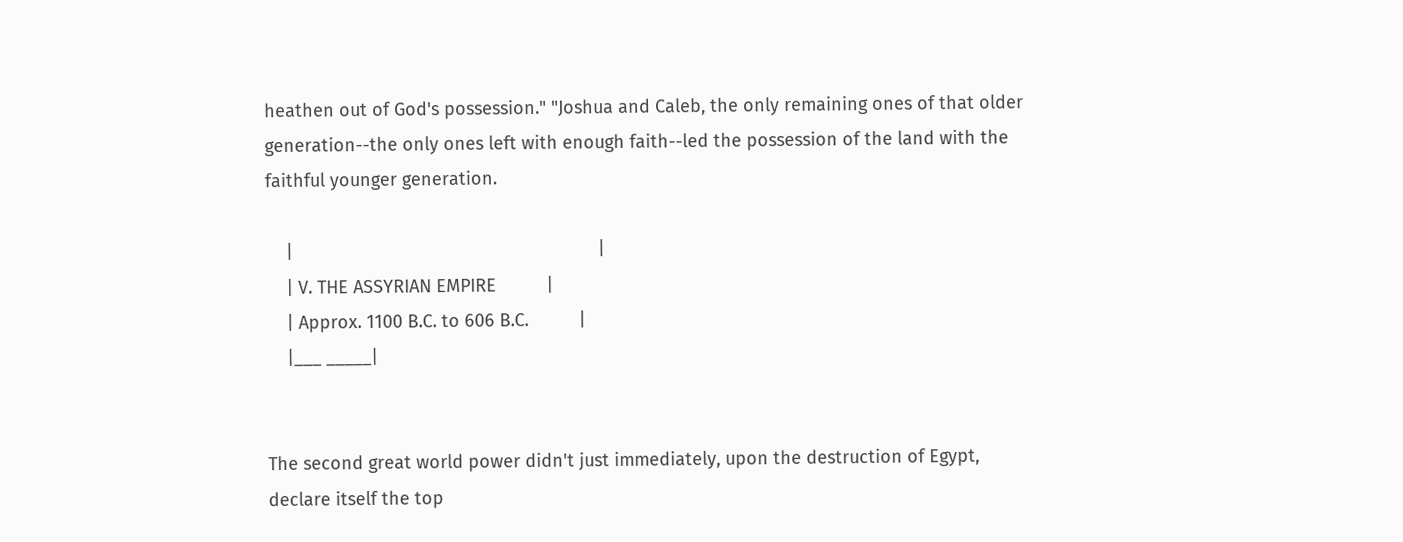heathen out of God's possession." "Joshua and Caleb, the only remaining ones of that older generation--the only ones left with enough faith--led the possession of the land with the faithful younger generation.

    |                                                             |
    | V. THE ASSYRIAN EMPIRE          |
    | Approx. 1100 B.C. to 606 B.C.          |
    |___ _____|


The second great world power didn't just immediately, upon the destruction of Egypt, declare itself the top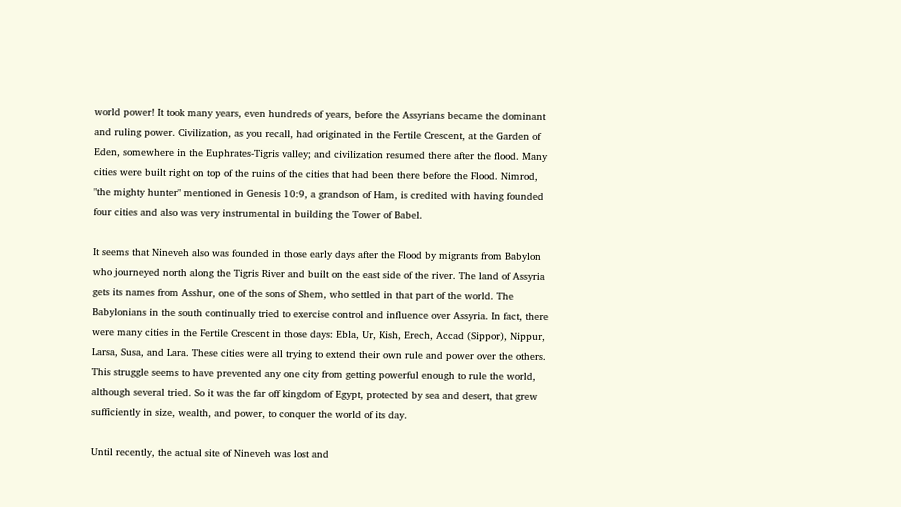world power! It took many years, even hundreds of years, before the Assyrians became the dominant and ruling power. Civilization, as you recall, had originated in the Fertile Crescent, at the Garden of Eden, somewhere in the Euphrates-Tigris valley; and civilization resumed there after the flood. Many cities were built right on top of the ruins of the cities that had been there before the Flood. Nimrod, "the mighty hunter" mentioned in Genesis 10:9, a grandson of Ham, is credited with having founded four cities and also was very instrumental in building the Tower of Babel.

It seems that Nineveh also was founded in those early days after the Flood by migrants from Babylon who journeyed north along the Tigris River and built on the east side of the river. The land of Assyria gets its names from Asshur, one of the sons of Shem, who settled in that part of the world. The Babylonians in the south continually tried to exercise control and influence over Assyria. In fact, there were many cities in the Fertile Crescent in those days: Ebla, Ur, Kish, Erech, Accad (Sippor), Nippur, Larsa, Susa, and Lara. These cities were all trying to extend their own rule and power over the others. This struggle seems to have prevented any one city from getting powerful enough to rule the world, although several tried. So it was the far off kingdom of Egypt, protected by sea and desert, that grew sufficiently in size, wealth, and power, to conquer the world of its day.

Until recently, the actual site of Nineveh was lost and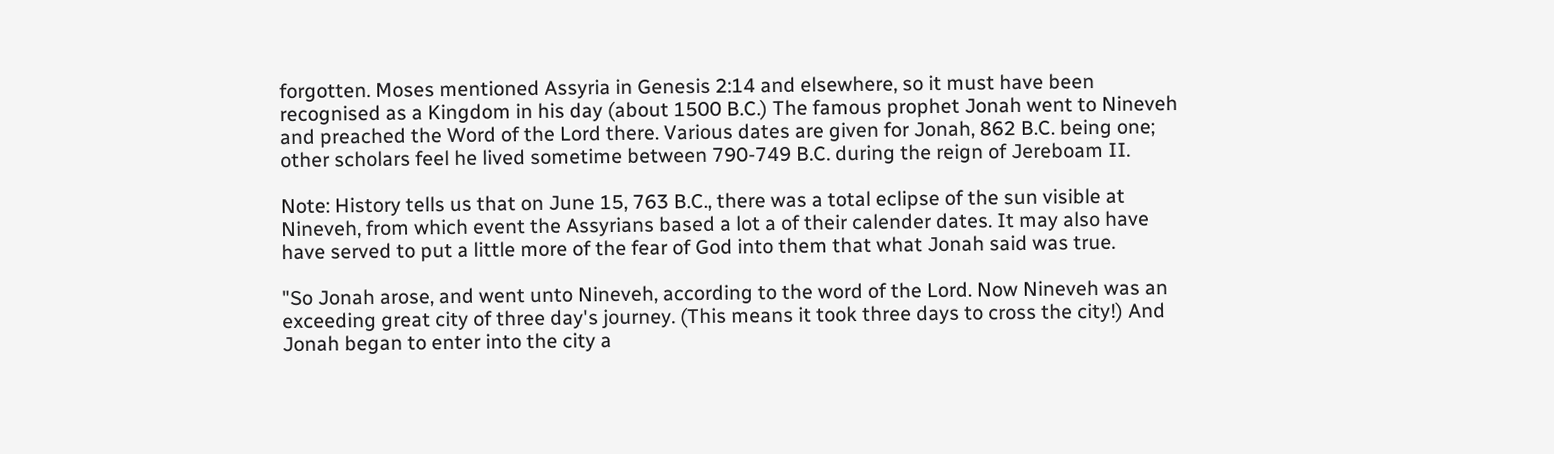forgotten. Moses mentioned Assyria in Genesis 2:14 and elsewhere, so it must have been recognised as a Kingdom in his day (about 1500 B.C.) The famous prophet Jonah went to Nineveh and preached the Word of the Lord there. Various dates are given for Jonah, 862 B.C. being one; other scholars feel he lived sometime between 790-749 B.C. during the reign of Jereboam II.

Note: History tells us that on June 15, 763 B.C., there was a total eclipse of the sun visible at Nineveh, from which event the Assyrians based a lot a of their calender dates. It may also have have served to put a little more of the fear of God into them that what Jonah said was true.

"So Jonah arose, and went unto Nineveh, according to the word of the Lord. Now Nineveh was an exceeding great city of three day's journey. (This means it took three days to cross the city!) And Jonah began to enter into the city a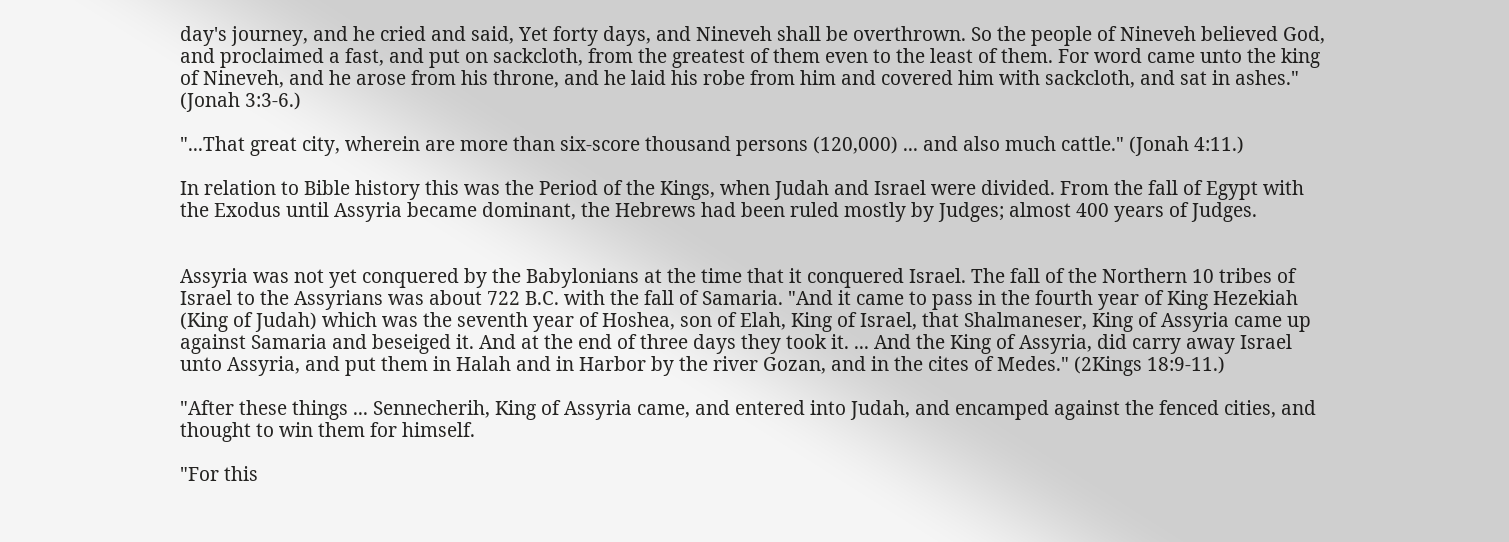day's journey, and he cried and said, Yet forty days, and Nineveh shall be overthrown. So the people of Nineveh believed God, and proclaimed a fast, and put on sackcloth, from the greatest of them even to the least of them. For word came unto the king of Nineveh, and he arose from his throne, and he laid his robe from him and covered him with sackcloth, and sat in ashes." (Jonah 3:3-6.)

"...That great city, wherein are more than six-score thousand persons (120,000) ... and also much cattle." (Jonah 4:11.)

In relation to Bible history this was the Period of the Kings, when Judah and Israel were divided. From the fall of Egypt with the Exodus until Assyria became dominant, the Hebrews had been ruled mostly by Judges; almost 400 years of Judges.


Assyria was not yet conquered by the Babylonians at the time that it conquered Israel. The fall of the Northern 10 tribes of Israel to the Assyrians was about 722 B.C. with the fall of Samaria. "And it came to pass in the fourth year of King Hezekiah (King of Judah) which was the seventh year of Hoshea, son of Elah, King of Israel, that Shalmaneser, King of Assyria came up against Samaria and beseiged it. And at the end of three days they took it. ... And the King of Assyria, did carry away Israel unto Assyria, and put them in Halah and in Harbor by the river Gozan, and in the cites of Medes." (2Kings 18:9-11.)

"After these things ... Sennecherih, King of Assyria came, and entered into Judah, and encamped against the fenced cities, and thought to win them for himself.

"For this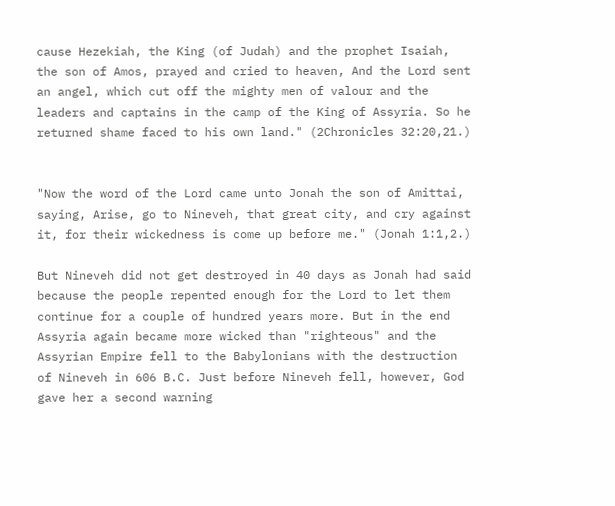cause Hezekiah, the King (of Judah) and the prophet Isaiah, the son of Amos, prayed and cried to heaven, And the Lord sent an angel, which cut off the mighty men of valour and the leaders and captains in the camp of the King of Assyria. So he returned shame faced to his own land." (2Chronicles 32:20,21.)


"Now the word of the Lord came unto Jonah the son of Amittai, saying, Arise, go to Nineveh, that great city, and cry against it, for their wickedness is come up before me." (Jonah 1:1,2.)

But Nineveh did not get destroyed in 40 days as Jonah had said because the people repented enough for the Lord to let them continue for a couple of hundred years more. But in the end Assyria again became more wicked than "righteous" and the Assyrian Empire fell to the Babylonians with the destruction of Nineveh in 606 B.C. Just before Nineveh fell, however, God gave her a second warning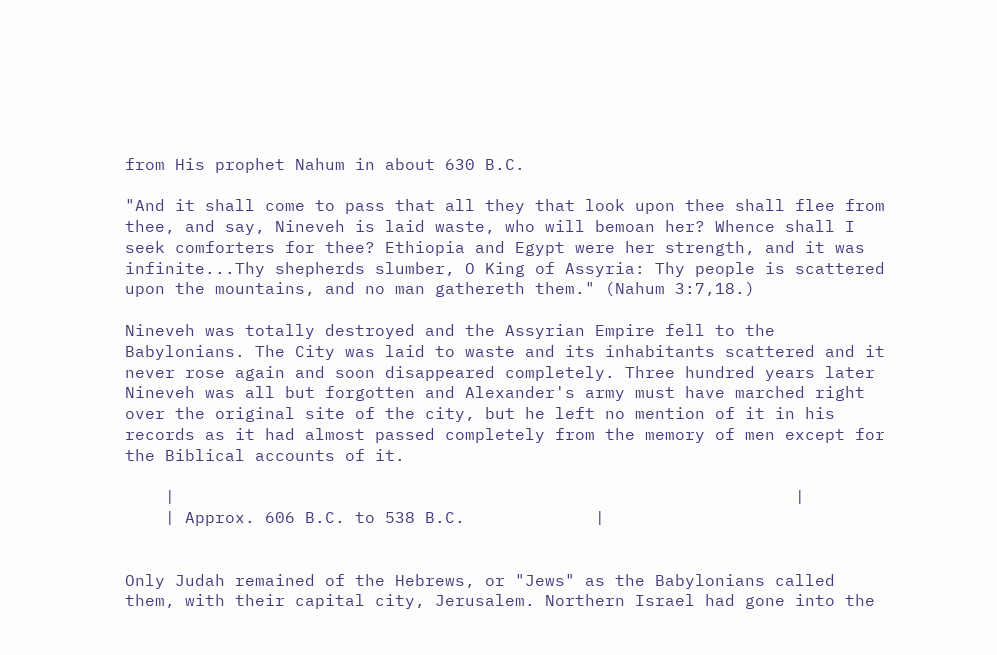from His prophet Nahum in about 630 B.C.

"And it shall come to pass that all they that look upon thee shall flee from thee, and say, Nineveh is laid waste, who will bemoan her? Whence shall I seek comforters for thee? Ethiopia and Egypt were her strength, and it was infinite...Thy shepherds slumber, O King of Assyria: Thy people is scattered upon the mountains, and no man gathereth them." (Nahum 3:7,18.)

Nineveh was totally destroyed and the Assyrian Empire fell to the Babylonians. The City was laid to waste and its inhabitants scattered and it never rose again and soon disappeared completely. Three hundred years later Nineveh was all but forgotten and Alexander's army must have marched right over the original site of the city, but he left no mention of it in his records as it had almost passed completely from the memory of men except for the Biblical accounts of it.

    |                                                              |
    | Approx. 606 B.C. to 538 B.C.             |


Only Judah remained of the Hebrews, or "Jews" as the Babylonians called them, with their capital city, Jerusalem. Northern Israel had gone into the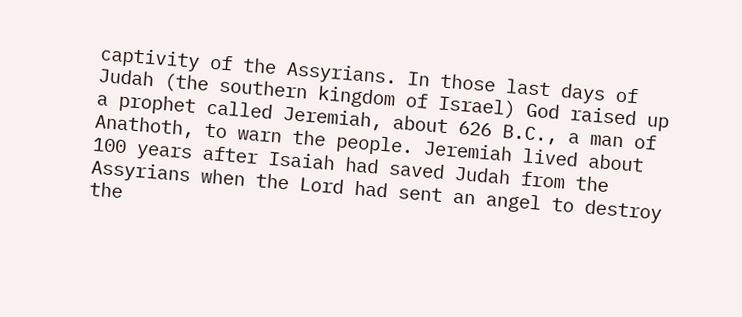captivity of the Assyrians. In those last days of Judah (the southern kingdom of Israel) God raised up a prophet called Jeremiah, about 626 B.C., a man of Anathoth, to warn the people. Jeremiah lived about 100 years after Isaiah had saved Judah from the Assyrians when the Lord had sent an angel to destroy the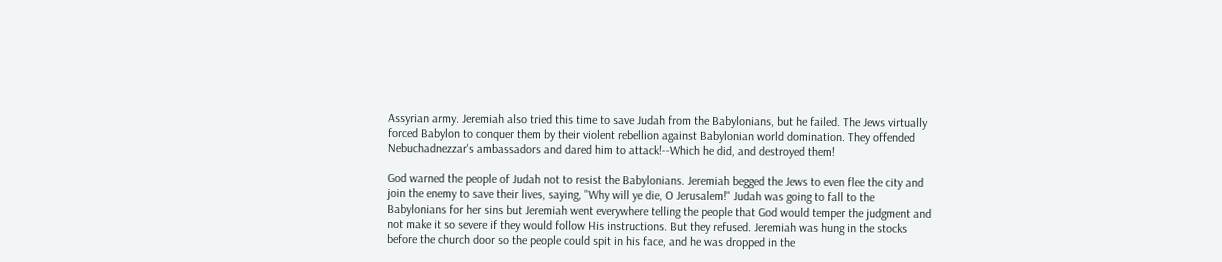Assyrian army. Jeremiah also tried this time to save Judah from the Babylonians, but he failed. The Jews virtually forced Babylon to conquer them by their violent rebellion against Babylonian world domination. They offended Nebuchadnezzar's ambassadors and dared him to attack!--Which he did, and destroyed them!

God warned the people of Judah not to resist the Babylonians. Jeremiah begged the Jews to even flee the city and join the enemy to save their lives, saying, "Why will ye die, O Jerusalem!" Judah was going to fall to the Babylonians for her sins but Jeremiah went everywhere telling the people that God would temper the judgment and not make it so severe if they would follow His instructions. But they refused. Jeremiah was hung in the stocks before the church door so the people could spit in his face, and he was dropped in the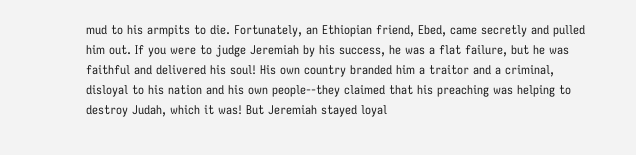mud to his armpits to die. Fortunately, an Ethiopian friend, Ebed, came secretly and pulled him out. If you were to judge Jeremiah by his success, he was a flat failure, but he was faithful and delivered his soul! His own country branded him a traitor and a criminal, disloyal to his nation and his own people--they claimed that his preaching was helping to destroy Judah, which it was! But Jeremiah stayed loyal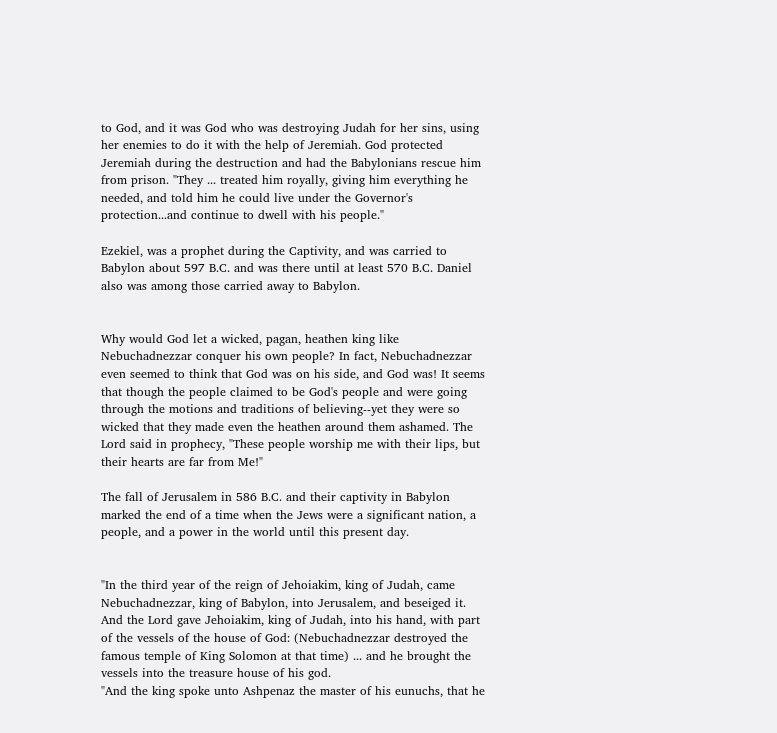to God, and it was God who was destroying Judah for her sins, using her enemies to do it with the help of Jeremiah. God protected Jeremiah during the destruction and had the Babylonians rescue him from prison. "They ... treated him royally, giving him everything he needed, and told him he could live under the Governor's protection...and continue to dwell with his people."

Ezekiel, was a prophet during the Captivity, and was carried to Babylon about 597 B.C. and was there until at least 570 B.C. Daniel also was among those carried away to Babylon.


Why would God let a wicked, pagan, heathen king like Nebuchadnezzar conquer his own people? In fact, Nebuchadnezzar even seemed to think that God was on his side, and God was! It seems that though the people claimed to be God's people and were going through the motions and traditions of believing--yet they were so wicked that they made even the heathen around them ashamed. The Lord said in prophecy, "These people worship me with their lips, but their hearts are far from Me!"

The fall of Jerusalem in 586 B.C. and their captivity in Babylon marked the end of a time when the Jews were a significant nation, a people, and a power in the world until this present day.


"In the third year of the reign of Jehoiakim, king of Judah, came Nebuchadnezzar, king of Babylon, into Jerusalem, and beseiged it. And the Lord gave Jehoiakim, king of Judah, into his hand, with part of the vessels of the house of God: (Nebuchadnezzar destroyed the famous temple of King Solomon at that time) ... and he brought the vessels into the treasure house of his god.
"And the king spoke unto Ashpenaz the master of his eunuchs, that he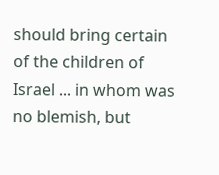should bring certain of the children of Israel ... in whom was no blemish, but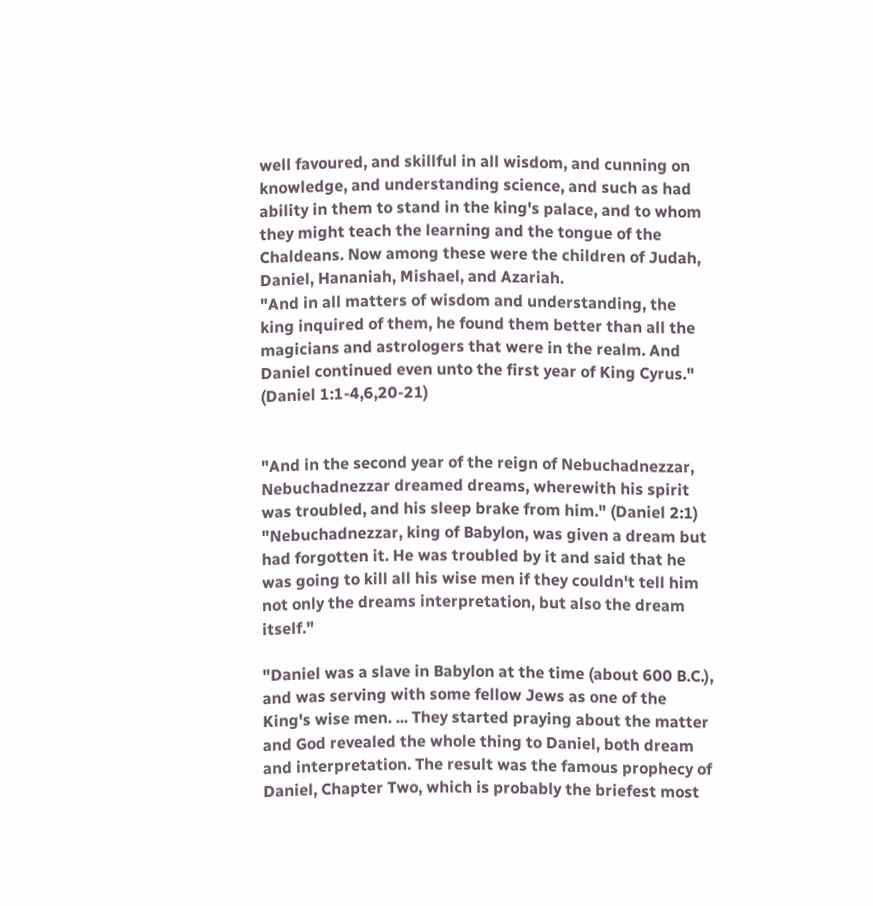well favoured, and skillful in all wisdom, and cunning on knowledge, and understanding science, and such as had ability in them to stand in the king's palace, and to whom they might teach the learning and the tongue of the Chaldeans. Now among these were the children of Judah, Daniel, Hananiah, Mishael, and Azariah.
"And in all matters of wisdom and understanding, the king inquired of them, he found them better than all the magicians and astrologers that were in the realm. And Daniel continued even unto the first year of King Cyrus." (Daniel 1:1-4,6,20-21)


"And in the second year of the reign of Nebuchadnezzar, Nebuchadnezzar dreamed dreams, wherewith his spirit was troubled, and his sleep brake from him." (Daniel 2:1) "Nebuchadnezzar, king of Babylon, was given a dream but had forgotten it. He was troubled by it and said that he was going to kill all his wise men if they couldn't tell him not only the dreams interpretation, but also the dream itself."

"Daniel was a slave in Babylon at the time (about 600 B.C.), and was serving with some fellow Jews as one of the King's wise men. ... They started praying about the matter and God revealed the whole thing to Daniel, both dream and interpretation. The result was the famous prophecy of Daniel, Chapter Two, which is probably the briefest most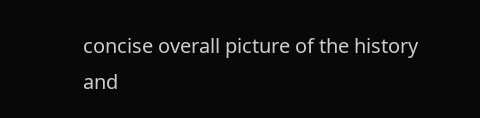concise overall picture of the history and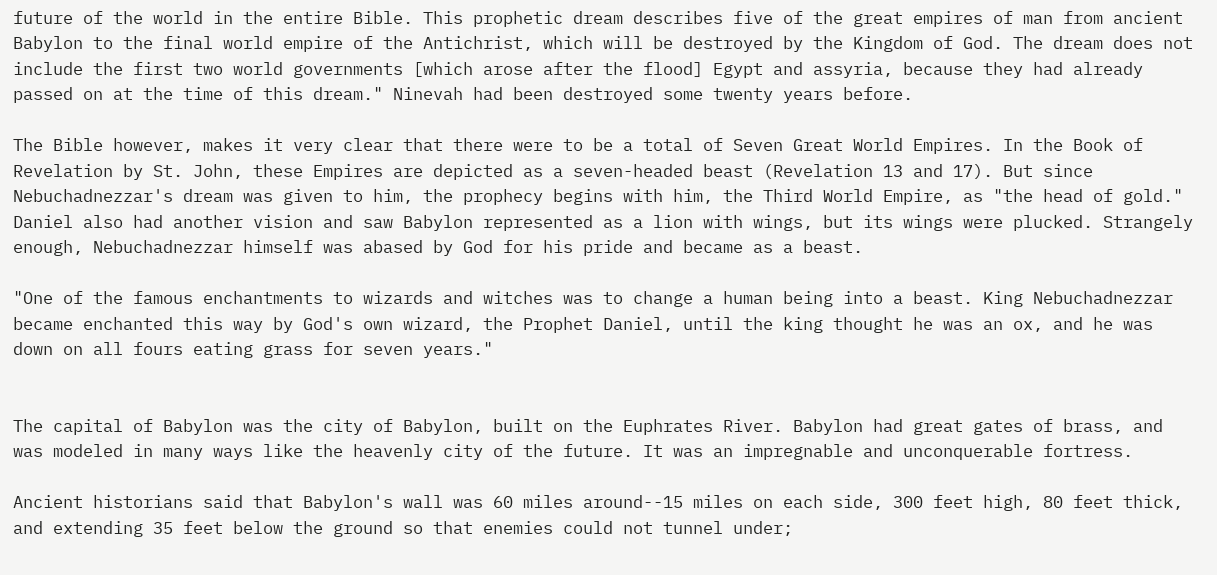future of the world in the entire Bible. This prophetic dream describes five of the great empires of man from ancient Babylon to the final world empire of the Antichrist, which will be destroyed by the Kingdom of God. The dream does not include the first two world governments [which arose after the flood] Egypt and assyria, because they had already passed on at the time of this dream." Ninevah had been destroyed some twenty years before.

The Bible however, makes it very clear that there were to be a total of Seven Great World Empires. In the Book of Revelation by St. John, these Empires are depicted as a seven-headed beast (Revelation 13 and 17). But since Nebuchadnezzar's dream was given to him, the prophecy begins with him, the Third World Empire, as "the head of gold." Daniel also had another vision and saw Babylon represented as a lion with wings, but its wings were plucked. Strangely enough, Nebuchadnezzar himself was abased by God for his pride and became as a beast.

"One of the famous enchantments to wizards and witches was to change a human being into a beast. King Nebuchadnezzar became enchanted this way by God's own wizard, the Prophet Daniel, until the king thought he was an ox, and he was down on all fours eating grass for seven years."


The capital of Babylon was the city of Babylon, built on the Euphrates River. Babylon had great gates of brass, and was modeled in many ways like the heavenly city of the future. It was an impregnable and unconquerable fortress.

Ancient historians said that Babylon's wall was 60 miles around--15 miles on each side, 300 feet high, 80 feet thick, and extending 35 feet below the ground so that enemies could not tunnel under;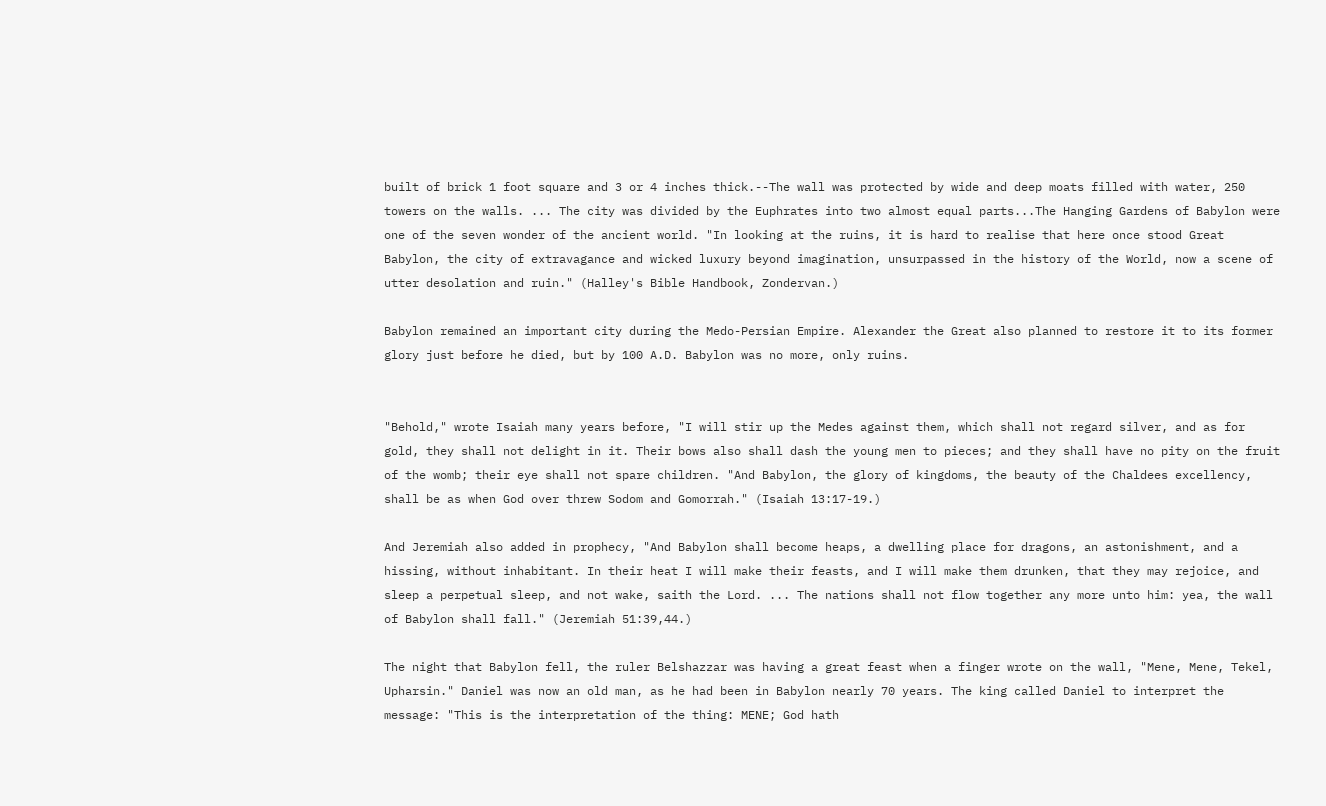built of brick 1 foot square and 3 or 4 inches thick.--The wall was protected by wide and deep moats filled with water, 250 towers on the walls. ... The city was divided by the Euphrates into two almost equal parts...The Hanging Gardens of Babylon were one of the seven wonder of the ancient world. "In looking at the ruins, it is hard to realise that here once stood Great Babylon, the city of extravagance and wicked luxury beyond imagination, unsurpassed in the history of the World, now a scene of utter desolation and ruin." (Halley's Bible Handbook, Zondervan.)

Babylon remained an important city during the Medo-Persian Empire. Alexander the Great also planned to restore it to its former glory just before he died, but by 100 A.D. Babylon was no more, only ruins.


"Behold," wrote Isaiah many years before, "I will stir up the Medes against them, which shall not regard silver, and as for gold, they shall not delight in it. Their bows also shall dash the young men to pieces; and they shall have no pity on the fruit of the womb; their eye shall not spare children. "And Babylon, the glory of kingdoms, the beauty of the Chaldees excellency, shall be as when God over threw Sodom and Gomorrah." (Isaiah 13:17-19.)

And Jeremiah also added in prophecy, "And Babylon shall become heaps, a dwelling place for dragons, an astonishment, and a hissing, without inhabitant. In their heat I will make their feasts, and I will make them drunken, that they may rejoice, and sleep a perpetual sleep, and not wake, saith the Lord. ... The nations shall not flow together any more unto him: yea, the wall of Babylon shall fall." (Jeremiah 51:39,44.)

The night that Babylon fell, the ruler Belshazzar was having a great feast when a finger wrote on the wall, "Mene, Mene, Tekel, Upharsin." Daniel was now an old man, as he had been in Babylon nearly 70 years. The king called Daniel to interpret the message: "This is the interpretation of the thing: MENE; God hath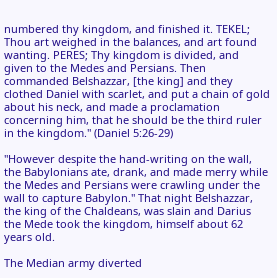numbered thy kingdom, and finished it. TEKEL; Thou art weighed in the balances, and art found wanting. PERES; Thy kingdom is divided, and given to the Medes and Persians. Then commanded Belshazzar, [the king] and they clothed Daniel with scarlet, and put a chain of gold about his neck, and made a proclamation concerning him, that he should be the third ruler in the kingdom." (Daniel 5:26-29)

"However despite the hand-writing on the wall, the Babylonians ate, drank, and made merry while the Medes and Persians were crawling under the wall to capture Babylon." That night Belshazzar, the king of the Chaldeans, was slain and Darius the Mede took the kingdom, himself about 62 years old.

The Median army diverted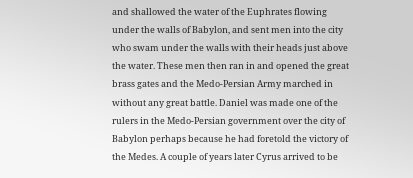and shallowed the water of the Euphrates flowing under the walls of Babylon, and sent men into the city who swam under the walls with their heads just above the water. These men then ran in and opened the great brass gates and the Medo-Persian Army marched in without any great battle. Daniel was made one of the rulers in the Medo-Persian government over the city of Babylon perhaps because he had foretold the victory of the Medes. A couple of years later Cyrus arrived to be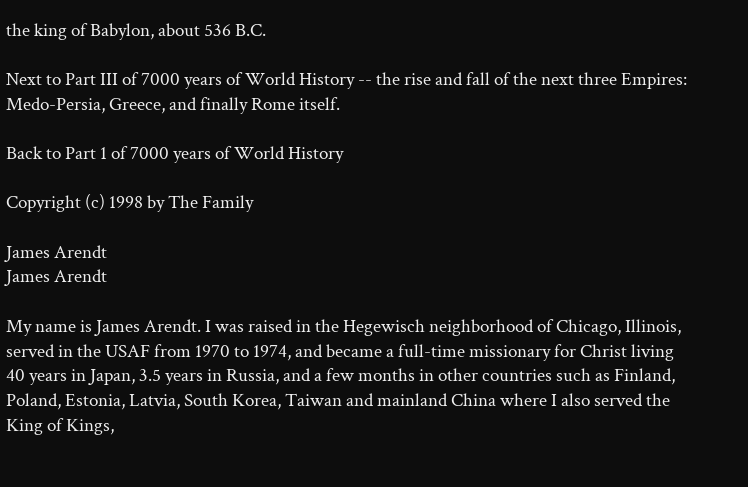the king of Babylon, about 536 B.C.

Next to Part III of 7000 years of World History -- the rise and fall of the next three Empires: Medo-Persia, Greece, and finally Rome itself.

Back to Part 1 of 7000 years of World History

Copyright (c) 1998 by The Family

James Arendt
James Arendt

My name is James Arendt. I was raised in the Hegewisch neighborhood of Chicago, Illinois, served in the USAF from 1970 to 1974, and became a full-time missionary for Christ living 40 years in Japan, 3.5 years in Russia, and a few months in other countries such as Finland, Poland, Estonia, Latvia, South Korea, Taiwan and mainland China where I also served the King of Kings,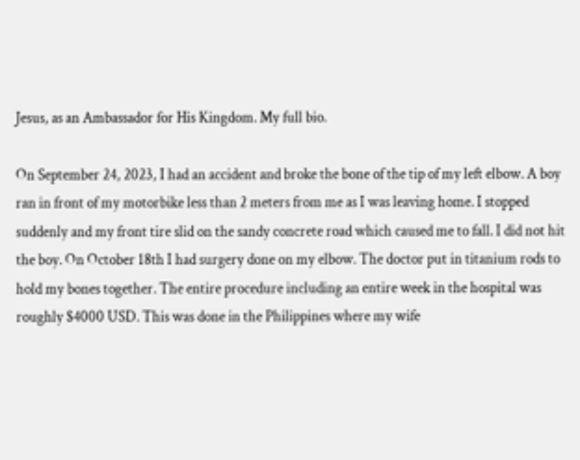Jesus, as an Ambassador for His Kingdom. My full bio.

On September 24, 2023, I had an accident and broke the bone of the tip of my left elbow. A boy ran in front of my motorbike less than 2 meters from me as I was leaving home. I stopped suddenly and my front tire slid on the sandy concrete road which caused me to fall. I did not hit the boy. On October 18th I had surgery done on my elbow. The doctor put in titanium rods to hold my bones together. The entire procedure including an entire week in the hospital was roughly $4000 USD. This was done in the Philippines where my wife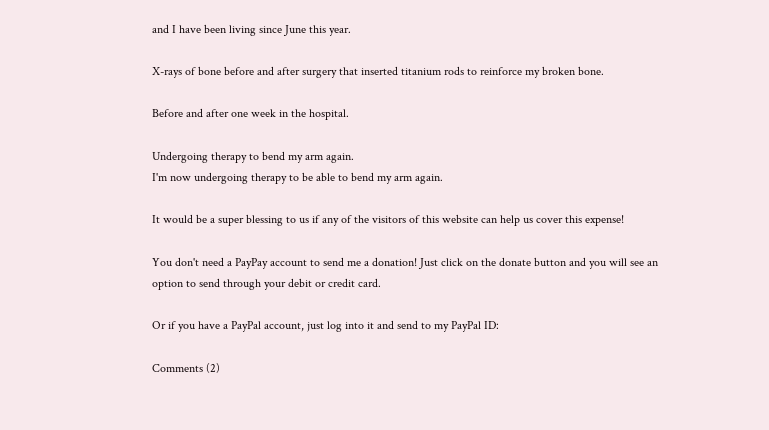and I have been living since June this year.

X-rays of bone before and after surgery that inserted titanium rods to reinforce my broken bone.

Before and after one week in the hospital.

Undergoing therapy to bend my arm again.
I'm now undergoing therapy to be able to bend my arm again.

It would be a super blessing to us if any of the visitors of this website can help us cover this expense!

You don't need a PayPay account to send me a donation! Just click on the donate button and you will see an option to send through your debit or credit card.

Or if you have a PayPal account, just log into it and send to my PayPal ID:

Comments (2)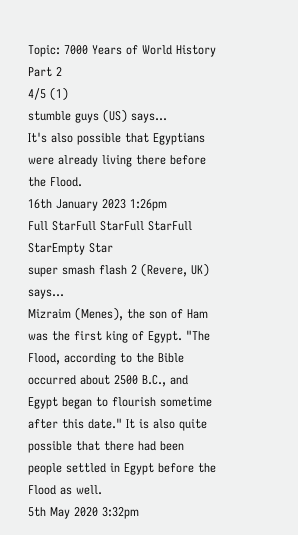Topic: 7000 Years of World History Part 2
4/5 (1)
stumble guys (US) says...
It's also possible that Egyptians were already living there before the Flood.
16th January 2023 1:26pm
Full StarFull StarFull StarFull StarEmpty Star
super smash flash 2 (Revere, UK) says...
Mizraim (Menes), the son of Ham was the first king of Egypt. "The Flood, according to the Bible occurred about 2500 B.C., and Egypt began to flourish sometime after this date." It is also quite possible that there had been people settled in Egypt before the Flood as well.
5th May 2020 3:32pm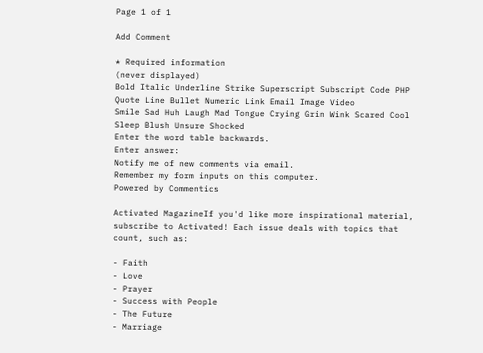Page 1 of 1

Add Comment

* Required information
(never displayed)
Bold Italic Underline Strike Superscript Subscript Code PHP Quote Line Bullet Numeric Link Email Image Video
Smile Sad Huh Laugh Mad Tongue Crying Grin Wink Scared Cool Sleep Blush Unsure Shocked
Enter the word table backwards.
Enter answer:
Notify me of new comments via email.
Remember my form inputs on this computer.
Powered by Commentics

Activated MagazineIf you'd like more inspirational material,
subscribe to Activated! Each issue deals with topics that count, such as:

- Faith
- Love
- Prayer
- Success with People
- The Future
- Marriage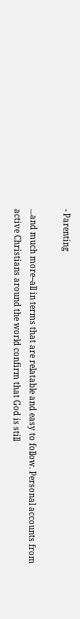- Parenting

...and much more--all in terms that are relatable and easy to follow. Personal accounts from active Christians around the world confirm that God is still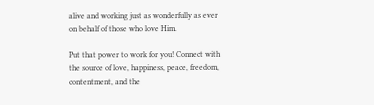alive and working just as wonderfully as ever on behalf of those who love Him.

Put that power to work for you! Connect with the source of love, happiness, peace, freedom, contentment, and the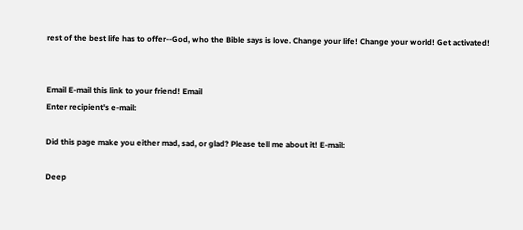rest of the best life has to offer--God, who the Bible says is love. Change your life! Change your world! Get activated!


Email E-mail this link to your friend! Email
Enter recipient's e-mail:

Did this page make you either mad, sad, or glad? Please tell me about it! E-mail:

Deep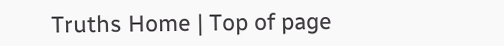Truths Home | Top of page